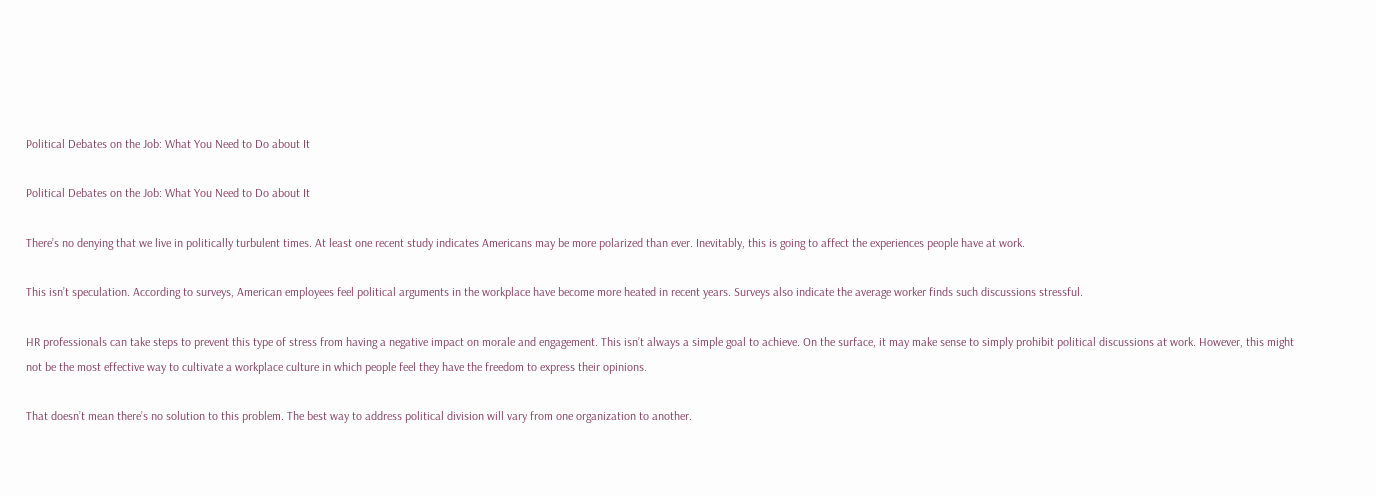Political Debates on the Job: What You Need to Do about It

Political Debates on the Job: What You Need to Do about It

There’s no denying that we live in politically turbulent times. At least one recent study indicates Americans may be more polarized than ever. Inevitably, this is going to affect the experiences people have at work.

This isn’t speculation. According to surveys, American employees feel political arguments in the workplace have become more heated in recent years. Surveys also indicate the average worker finds such discussions stressful.

HR professionals can take steps to prevent this type of stress from having a negative impact on morale and engagement. This isn’t always a simple goal to achieve. On the surface, it may make sense to simply prohibit political discussions at work. However, this might not be the most effective way to cultivate a workplace culture in which people feel they have the freedom to express their opinions.

That doesn’t mean there’s no solution to this problem. The best way to address political division will vary from one organization to another.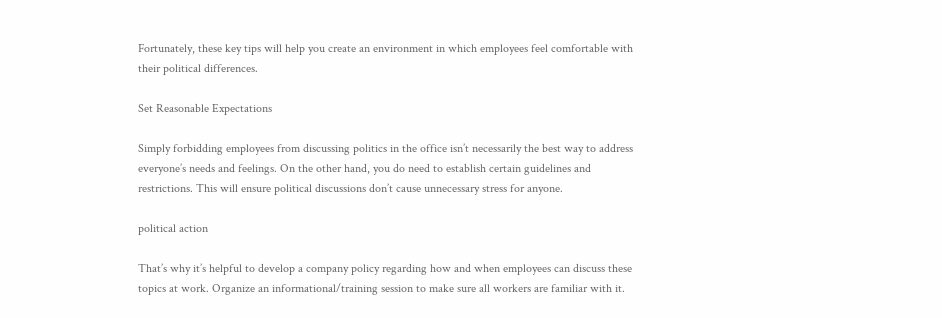Fortunately, these key tips will help you create an environment in which employees feel comfortable with their political differences.

Set Reasonable Expectations

Simply forbidding employees from discussing politics in the office isn’t necessarily the best way to address everyone’s needs and feelings. On the other hand, you do need to establish certain guidelines and restrictions. This will ensure political discussions don’t cause unnecessary stress for anyone.

political action

That’s why it’s helpful to develop a company policy regarding how and when employees can discuss these topics at work. Organize an informational/training session to make sure all workers are familiar with it.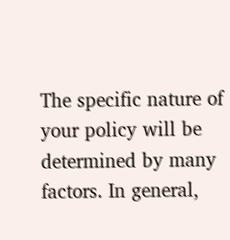The specific nature of your policy will be determined by many factors. In general,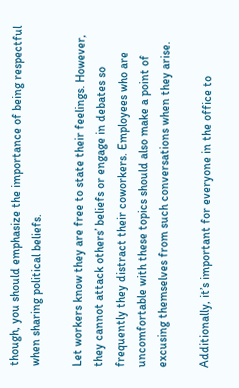though, you should emphasize the importance of being respectful when sharing political beliefs.

Let workers know they are free to state their feelings. However, they cannot attack others’ beliefs or engage in debates so frequently they distract their coworkers. Employees who are uncomfortable with these topics should also make a point of excusing themselves from such conversations when they arise.

Additionally, it’s important for everyone in the office to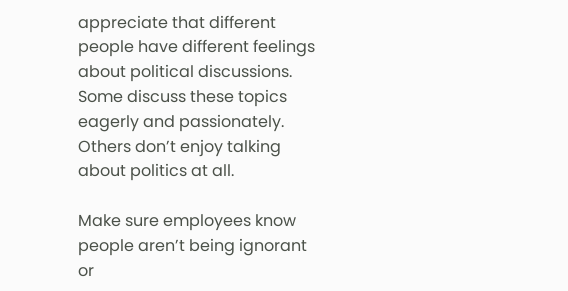appreciate that different people have different feelings about political discussions. Some discuss these topics eagerly and passionately. Others don’t enjoy talking about politics at all.

Make sure employees know people aren’t being ignorant or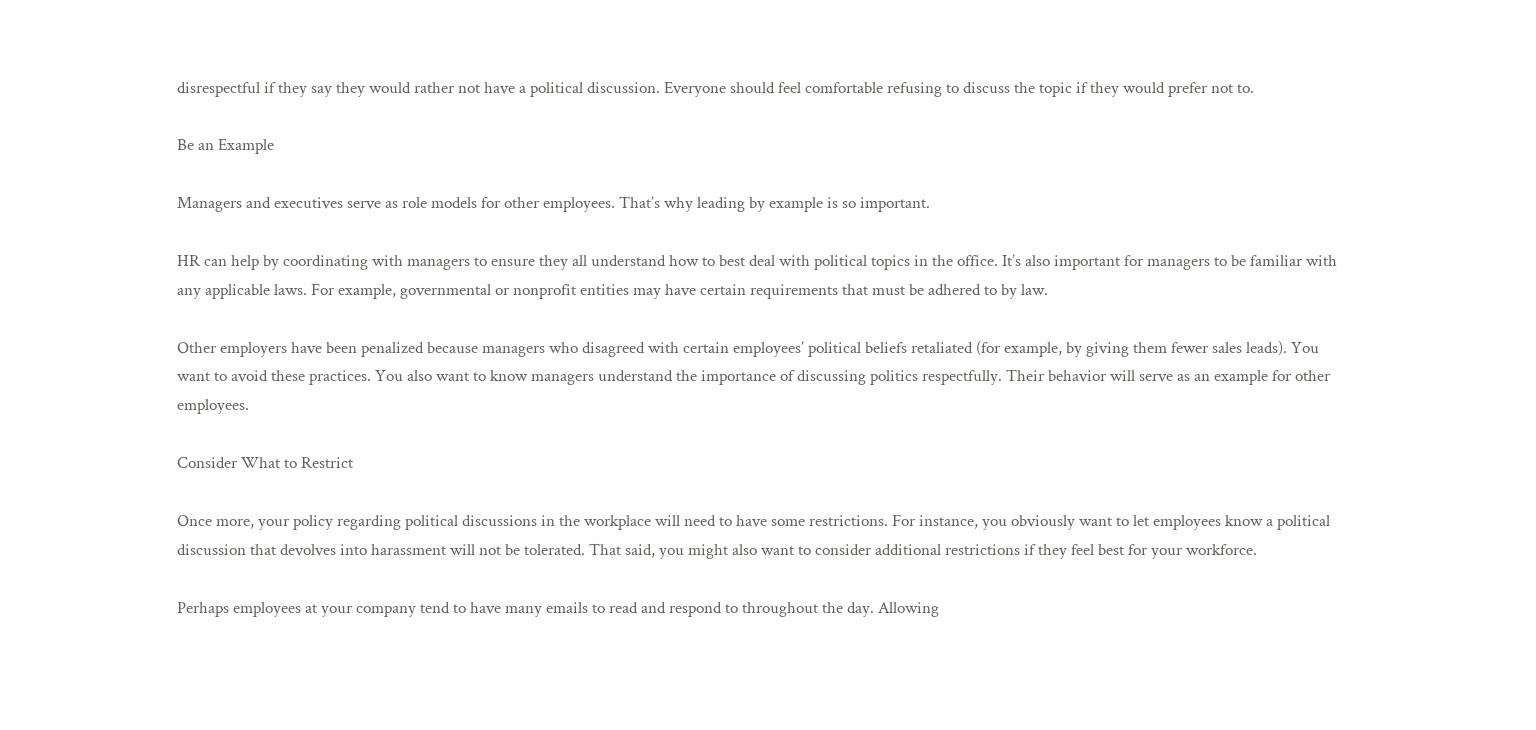disrespectful if they say they would rather not have a political discussion. Everyone should feel comfortable refusing to discuss the topic if they would prefer not to.

Be an Example

Managers and executives serve as role models for other employees. That’s why leading by example is so important.

HR can help by coordinating with managers to ensure they all understand how to best deal with political topics in the office. It’s also important for managers to be familiar with any applicable laws. For example, governmental or nonprofit entities may have certain requirements that must be adhered to by law.

Other employers have been penalized because managers who disagreed with certain employees’ political beliefs retaliated (for example, by giving them fewer sales leads). You want to avoid these practices. You also want to know managers understand the importance of discussing politics respectfully. Their behavior will serve as an example for other employees.

Consider What to Restrict

Once more, your policy regarding political discussions in the workplace will need to have some restrictions. For instance, you obviously want to let employees know a political discussion that devolves into harassment will not be tolerated. That said, you might also want to consider additional restrictions if they feel best for your workforce.

Perhaps employees at your company tend to have many emails to read and respond to throughout the day. Allowing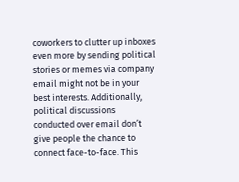coworkers to clutter up inboxes even more by sending political stories or memes via company email might not be in your best interests. Additionally, political discussions conducted over email don’t give people the chance to connect face-to-face. This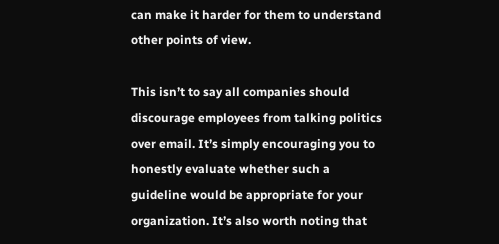can make it harder for them to understand other points of view.

This isn’t to say all companies should discourage employees from talking politics over email. It’s simply encouraging you to honestly evaluate whether such a guideline would be appropriate for your organization. It’s also worth noting that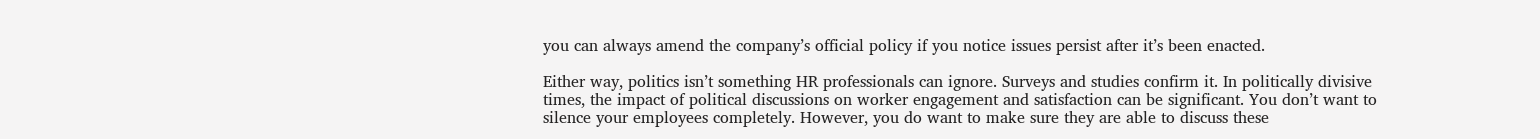you can always amend the company’s official policy if you notice issues persist after it’s been enacted.

Either way, politics isn’t something HR professionals can ignore. Surveys and studies confirm it. In politically divisive times, the impact of political discussions on worker engagement and satisfaction can be significant. You don’t want to silence your employees completely. However, you do want to make sure they are able to discuss these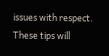issues with respect. These tips will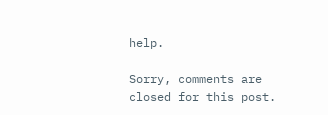help.

Sorry, comments are closed for this post.